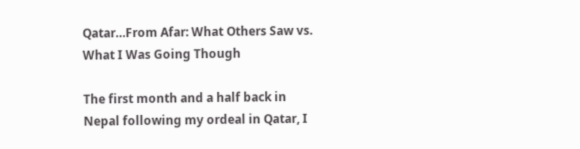Qatar…From Afar: What Others Saw vs. What I Was Going Though

The first month and a half back in Nepal following my ordeal in Qatar, I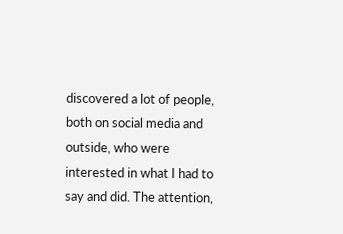discovered a lot of people, both on social media and outside, who were interested in what I had to say and did. The attention,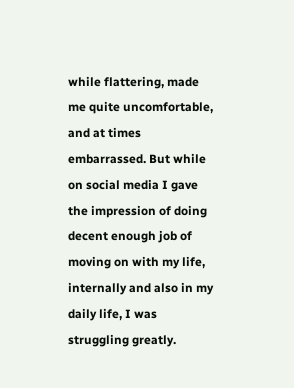while flattering, made me quite uncomfortable, and at times embarrassed. But while on social media I gave the impression of doing decent enough job of moving on with my life, internally and also in my daily life, I was struggling greatly.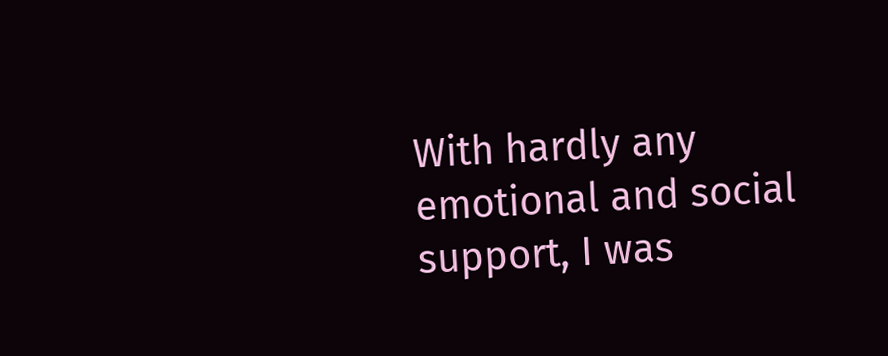With hardly any emotional and social support, I was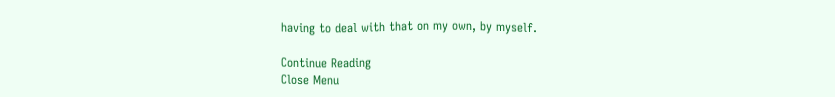having to deal with that on my own, by myself.

Continue Reading
Close Menu